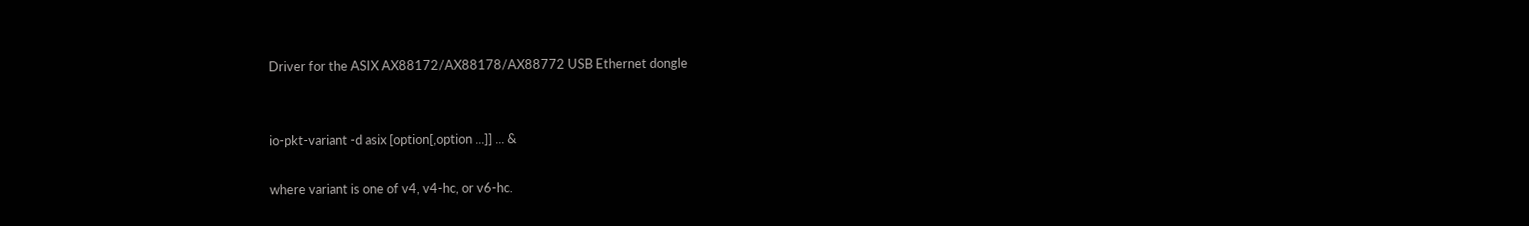Driver for the ASIX AX88172/AX88178/AX88772 USB Ethernet dongle


io-pkt-variant -d asix [option[,option ...]] ... &

where variant is one of v4, v4-hc, or v6-hc.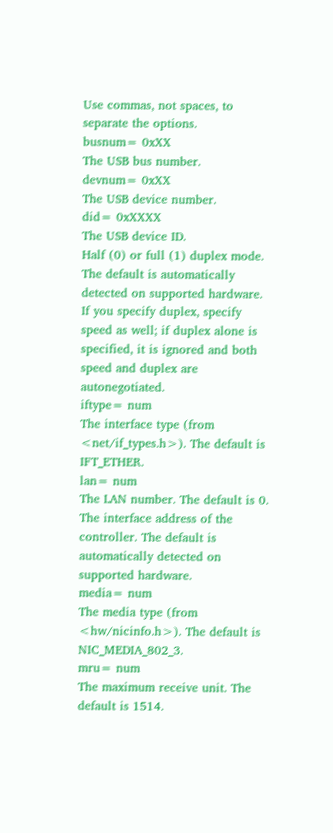Use commas, not spaces, to separate the options.
busnum= 0xXX
The USB bus number.
devnum= 0xXX
The USB device number.
did= 0xXXXX
The USB device ID.
Half (0) or full (1) duplex mode. The default is automatically detected on supported hardware. If you specify duplex, specify speed as well; if duplex alone is specified, it is ignored and both speed and duplex are autonegotiated.
iftype= num
The interface type (from <net/if_types.h>). The default is IFT_ETHER.
lan= num
The LAN number. The default is 0.
The interface address of the controller. The default is automatically detected on supported hardware.
media= num
The media type (from <hw/nicinfo.h>). The default is NIC_MEDIA_802_3.
mru= num
The maximum receive unit. The default is 1514.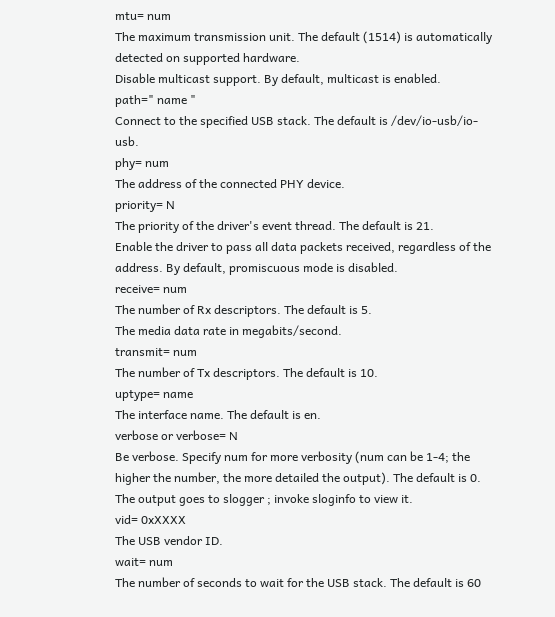mtu= num
The maximum transmission unit. The default (1514) is automatically detected on supported hardware.
Disable multicast support. By default, multicast is enabled.
path=" name "
Connect to the specified USB stack. The default is /dev/io-usb/io-usb.
phy= num
The address of the connected PHY device.
priority= N
The priority of the driver's event thread. The default is 21.
Enable the driver to pass all data packets received, regardless of the address. By default, promiscuous mode is disabled.
receive= num
The number of Rx descriptors. The default is 5.
The media data rate in megabits/second.
transmit= num
The number of Tx descriptors. The default is 10.
uptype= name
The interface name. The default is en.
verbose or verbose= N
Be verbose. Specify num for more verbosity (num can be 1-4; the higher the number, the more detailed the output). The default is 0. The output goes to slogger ; invoke sloginfo to view it.
vid= 0xXXXX
The USB vendor ID.
wait= num
The number of seconds to wait for the USB stack. The default is 60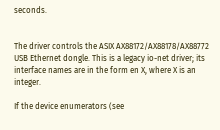seconds.


The driver controls the ASIX AX88172/AX88178/AX88772 USB Ethernet dongle. This is a legacy io-net driver; its interface names are in the form en X, where X is an integer.

If the device enumerators (see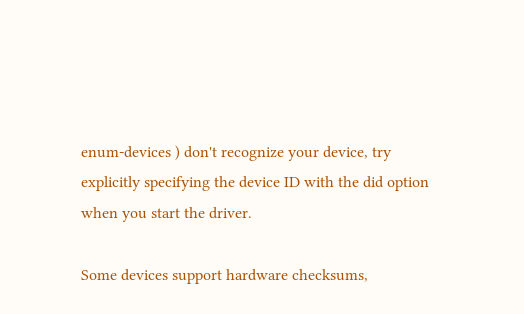enum-devices ) don't recognize your device, try explicitly specifying the device ID with the did option when you start the driver.

Some devices support hardware checksums,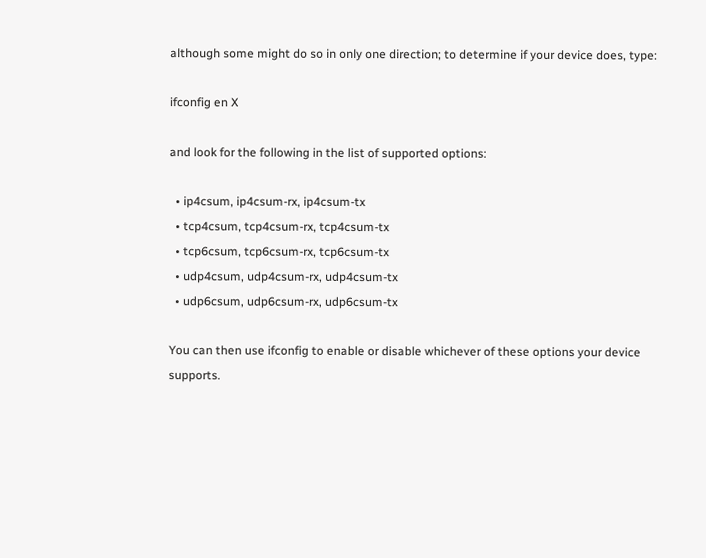although some might do so in only one direction; to determine if your device does, type:

ifconfig en X

and look for the following in the list of supported options:

  • ip4csum, ip4csum-rx, ip4csum-tx
  • tcp4csum, tcp4csum-rx, tcp4csum-tx
  • tcp6csum, tcp6csum-rx, tcp6csum-tx
  • udp4csum, udp4csum-rx, udp4csum-tx
  • udp6csum, udp6csum-rx, udp6csum-tx

You can then use ifconfig to enable or disable whichever of these options your device supports.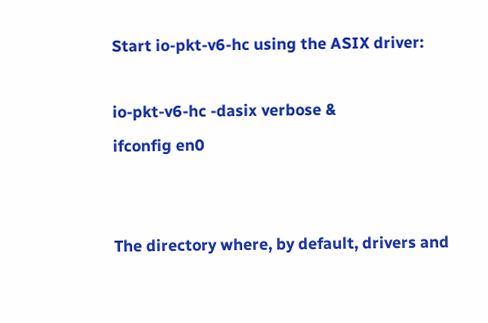Start io-pkt-v6-hc using the ASIX driver:

io-pkt-v6-hc -dasix verbose &
ifconfig en0


The directory where, by default, drivers and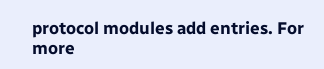protocol modules add entries. For more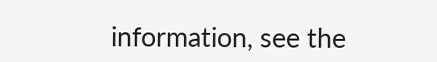information, see the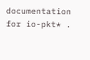documentation for io-pkt* .